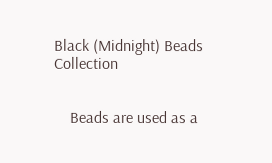Black (Midnight) Beads Collection


    Beads are used as a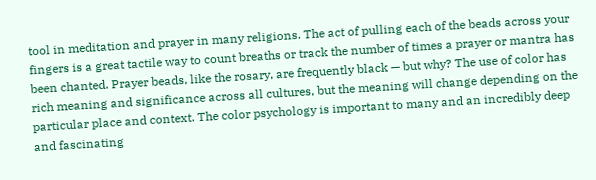tool in meditation and prayer in many religions. The act of pulling each of the beads across your fingers is a great tactile way to count breaths or track the number of times a prayer or mantra has been chanted. Prayer beads, like the rosary, are frequently black — but why? The use of color has rich meaning and significance across all cultures, but the meaning will change depending on the particular place and context. The color psychology is important to many and an incredibly deep and fascinating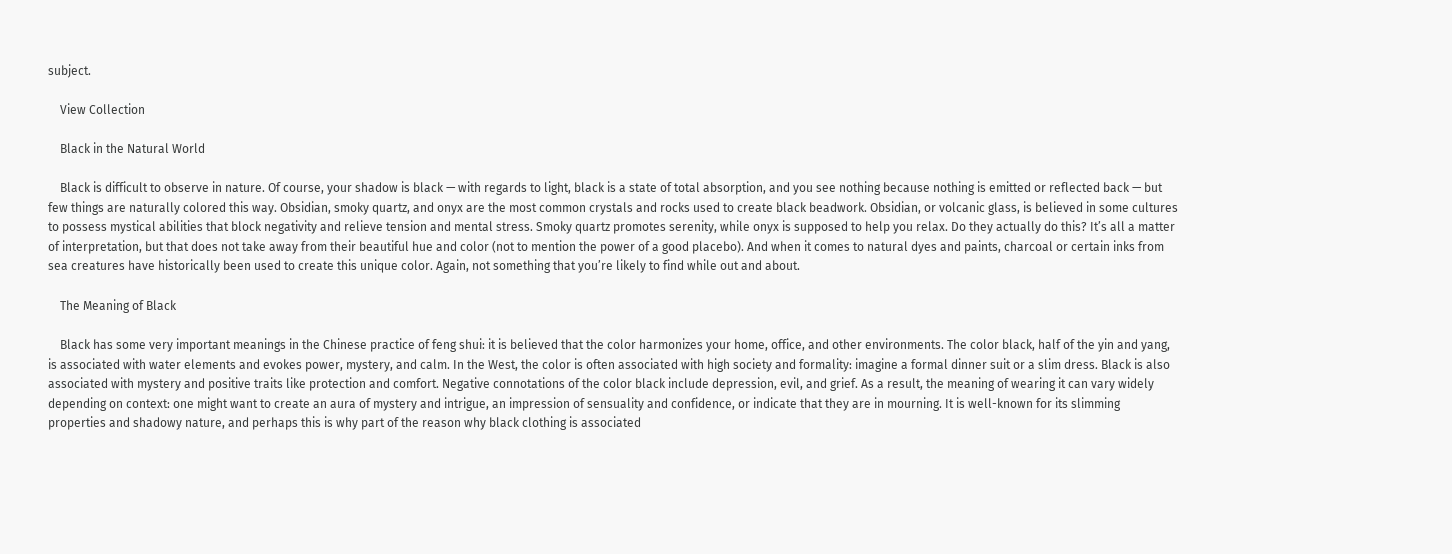subject.

    View Collection

    Black in the Natural World

    Black is difficult to observe in nature. Of course, your shadow is black — with regards to light, black is a state of total absorption, and you see nothing because nothing is emitted or reflected back — but few things are naturally colored this way. Obsidian, smoky quartz, and onyx are the most common crystals and rocks used to create black beadwork. Obsidian, or volcanic glass, is believed in some cultures to possess mystical abilities that block negativity and relieve tension and mental stress. Smoky quartz promotes serenity, while onyx is supposed to help you relax. Do they actually do this? It’s all a matter of interpretation, but that does not take away from their beautiful hue and color (not to mention the power of a good placebo). And when it comes to natural dyes and paints, charcoal or certain inks from sea creatures have historically been used to create this unique color. Again, not something that you’re likely to find while out and about.

    The Meaning of Black

    Black has some very important meanings in the Chinese practice of feng shui: it is believed that the color harmonizes your home, office, and other environments. The color black, half of the yin and yang, is associated with water elements and evokes power, mystery, and calm. In the West, the color is often associated with high society and formality: imagine a formal dinner suit or a slim dress. Black is also associated with mystery and positive traits like protection and comfort. Negative connotations of the color black include depression, evil, and grief. As a result, the meaning of wearing it can vary widely depending on context: one might want to create an aura of mystery and intrigue, an impression of sensuality and confidence, or indicate that they are in mourning. It is well-known for its slimming properties and shadowy nature, and perhaps this is why part of the reason why black clothing is associated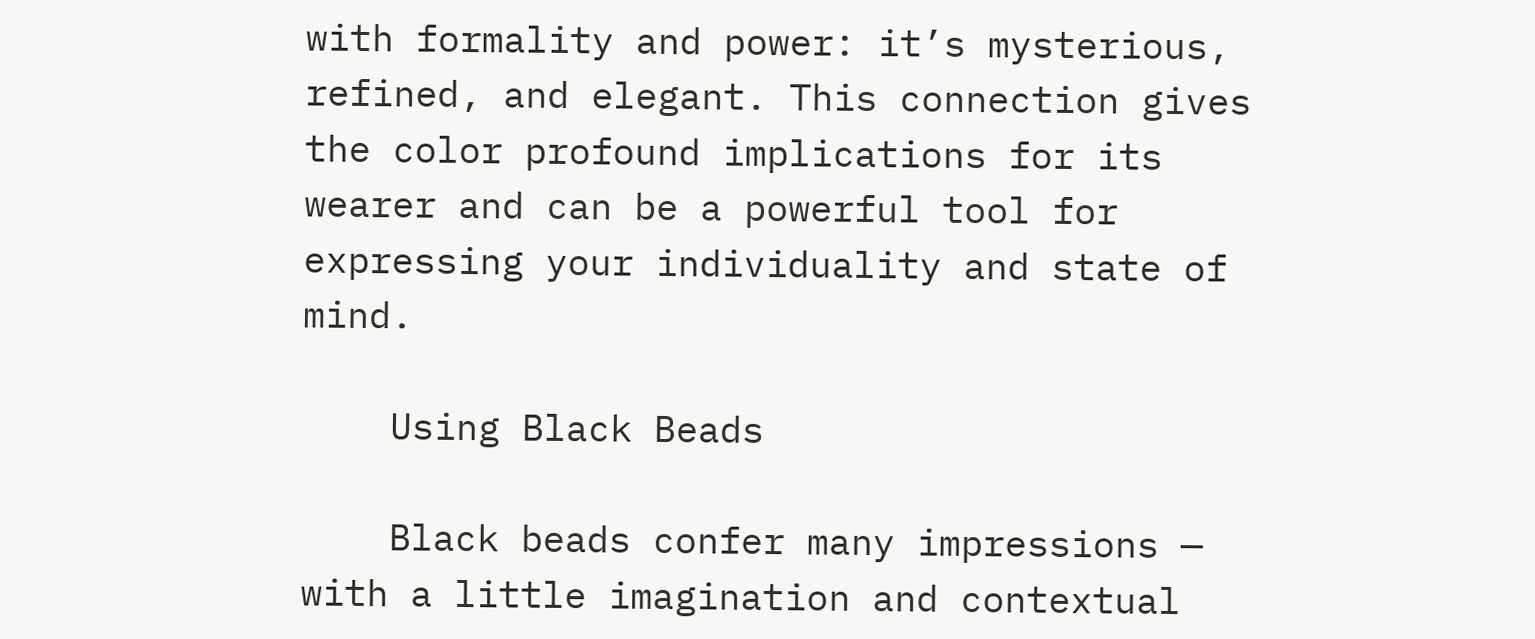with formality and power: it’s mysterious, refined, and elegant. This connection gives the color profound implications for its wearer and can be a powerful tool for expressing your individuality and state of mind.

    Using Black Beads

    Black beads confer many impressions — with a little imagination and contextual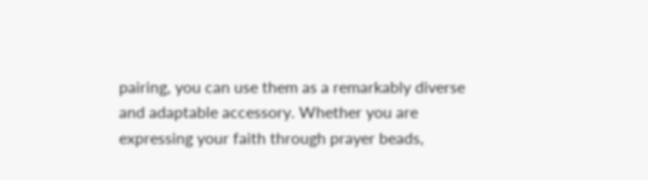pairing, you can use them as a remarkably diverse and adaptable accessory. Whether you are expressing your faith through prayer beads,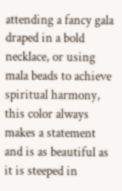attending a fancy gala draped in a bold necklace, or using mala beads to achieve spiritual harmony, this color always makes a statement and is as beautiful as it is steeped in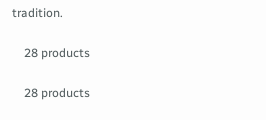tradition.

    28 products

    28 products